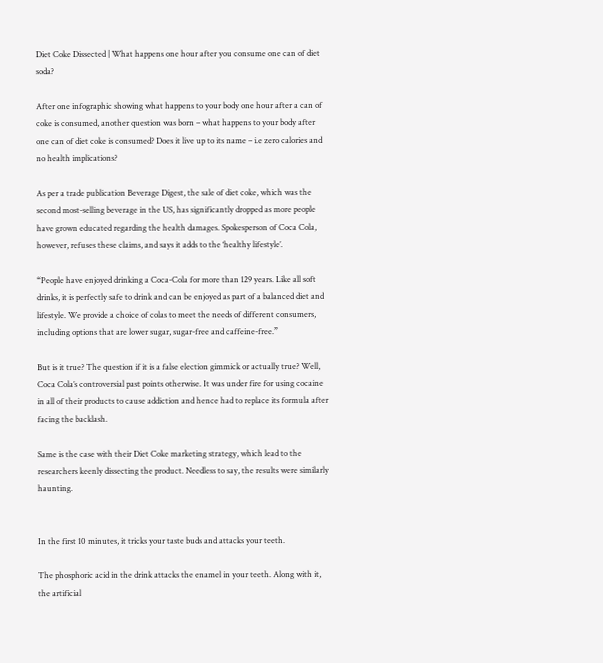Diet Coke Dissected | What happens one hour after you consume one can of diet soda?

After one infographic showing what happens to your body one hour after a can of coke is consumed, another question was born – what happens to your body after one can of diet coke is consumed? Does it live up to its name – i.e zero calories and no health implications?

As per a trade publication Beverage Digest, the sale of diet coke, which was the second most-selling beverage in the US, has significantly dropped as more people have grown educated regarding the health damages. Spokesperson of Coca Cola, however, refuses these claims, and says it adds to the ‘healthy lifestyle’.

“People have enjoyed drinking a Coca-Cola for more than 129 years. Like all soft drinks, it is perfectly safe to drink and can be enjoyed as part of a balanced diet and lifestyle. We provide a choice of colas to meet the needs of different consumers, including options that are lower sugar, sugar-free and caffeine-free.”

But is it true? The question if it is a false election gimmick or actually true? Well, Coca Cola’s controversial past points otherwise. It was under fire for using cocaine in all of their products to cause addiction and hence had to replace its formula after facing the backlash.

Same is the case with their Diet Coke marketing strategy, which lead to the researchers keenly dissecting the product. Needless to say, the results were similarly haunting.


In the first 10 minutes, it tricks your taste buds and attacks your teeth.

The phosphoric acid in the drink attacks the enamel in your teeth. Along with it, the artificial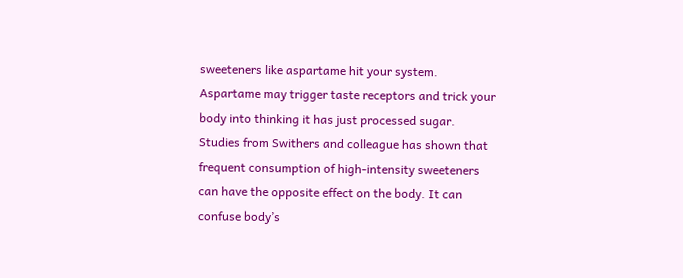sweeteners like aspartame hit your system. Aspartame may trigger taste receptors and trick your body into thinking it has just processed sugar.
Studies from Swithers and colleague has shown that frequent consumption of high-intensity sweeteners can have the opposite effect on the body. It can confuse body’s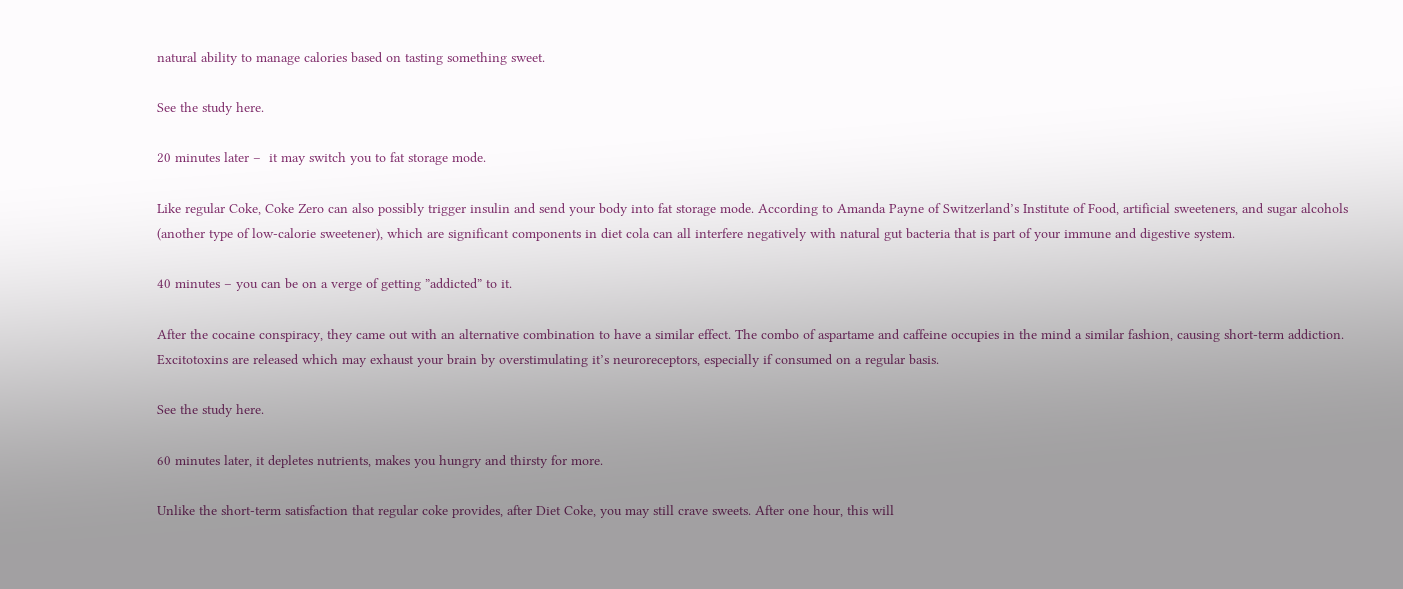natural ability to manage calories based on tasting something sweet.

See the study here.

20 minutes later –  it may switch you to fat storage mode.

Like regular Coke, Coke Zero can also possibly trigger insulin and send your body into fat storage mode. According to Amanda Payne of Switzerland’s Institute of Food, artificial sweeteners, and sugar alcohols (another type of low-calorie sweetener), which are significant components in diet cola can all interfere negatively with natural gut bacteria that is part of your immune and digestive system.

40 minutes – you can be on a verge of getting ”addicted” to it.

After the cocaine conspiracy, they came out with an alternative combination to have a similar effect. The combo of aspartame and caffeine occupies in the mind a similar fashion, causing short-term addiction. Excitotoxins are released which may exhaust your brain by overstimulating it’s neuroreceptors, especially if consumed on a regular basis.

See the study here.

60 minutes later, it depletes nutrients, makes you hungry and thirsty for more.

Unlike the short-term satisfaction that regular coke provides, after Diet Coke, you may still crave sweets. After one hour, this will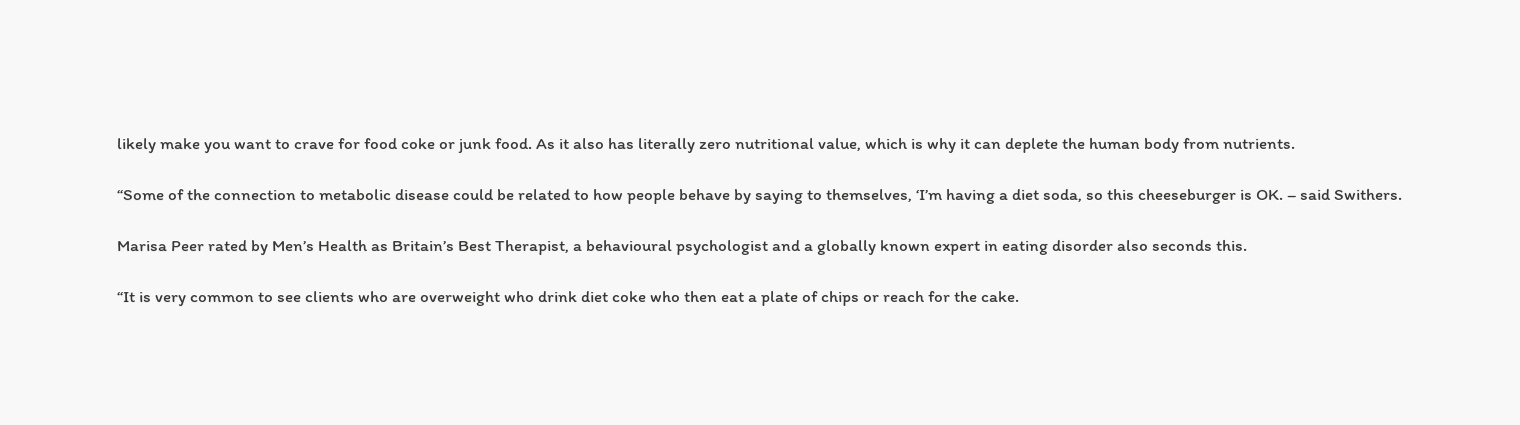likely make you want to crave for food coke or junk food. As it also has literally zero nutritional value, which is why it can deplete the human body from nutrients.

“Some of the connection to metabolic disease could be related to how people behave by saying to themselves, ‘I’m having a diet soda, so this cheeseburger is OK. – said Swithers.

Marisa Peer rated by Men’s Health as Britain’s Best Therapist, a behavioural psychologist and a globally known expert in eating disorder also seconds this.

“It is very common to see clients who are overweight who drink diet coke who then eat a plate of chips or reach for the cake.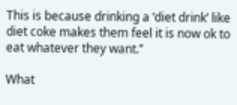This is because drinking a ‘diet drink’ like diet coke makes them feel it is now ok to eat whatever they want.’’

What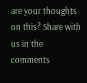are your thoughts on this? Share with us in the comments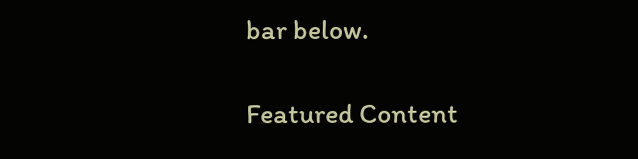bar below.

Featured Content